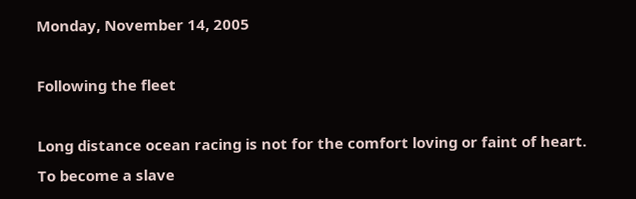Monday, November 14, 2005

Following the fleet

Long distance ocean racing is not for the comfort loving or faint of heart. To become a slave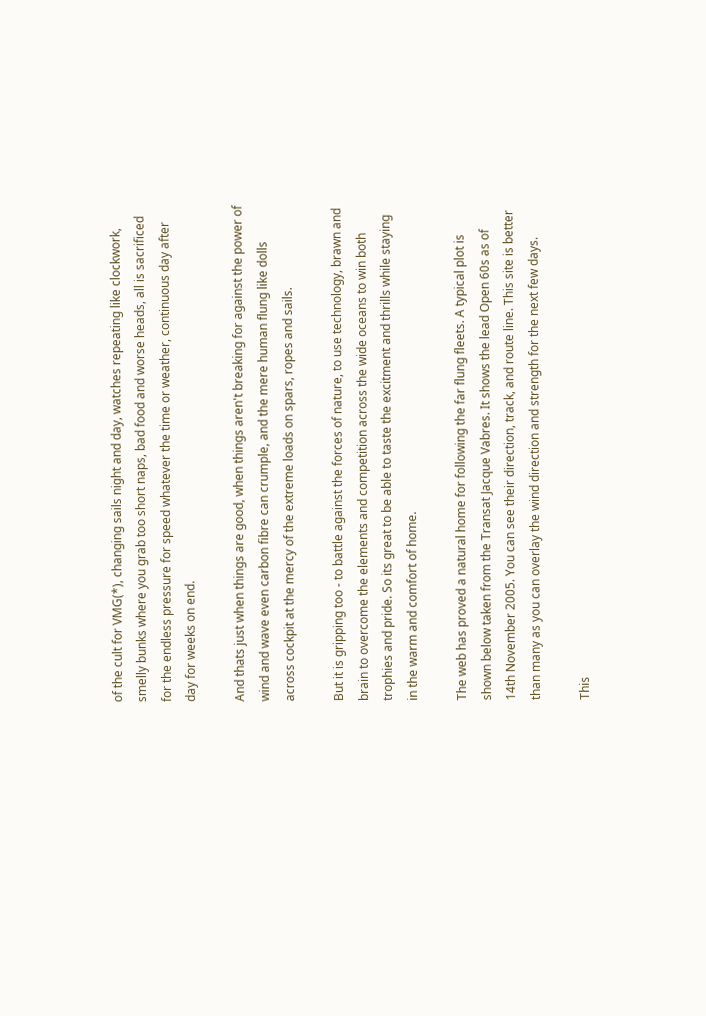of the cult for VMG(*), changing sails night and day, watches repeating like clockwork, smelly bunks where you grab too short naps, bad food and worse heads, all is sacrificed for the endless pressure for speed whatever the time or weather, continuous day after day for weeks on end.

And thats just when things are good, when things aren't breaking for against the power of wind and wave even carbon fibre can crumple, and the mere human flung like dolls across cockpit at the mercy of the extreme loads on spars, ropes and sails.

But it is gripping too - to battle against the forces of nature, to use technology, brawn and brain to overcome the elements and competition across the wide oceans to win both trophies and pride. So its great to be able to taste the excitment and thrills while staying in the warm and comfort of home.

The web has proved a natural home for following the far flung fleets. A typical plot is shown below taken from the Transat Jacque Vabres. It shows the lead Open 60s as of 14th November 2005. You can see their direction, track, and route line. This site is better than many as you can overlay the wind direction and strength for the next few days.

This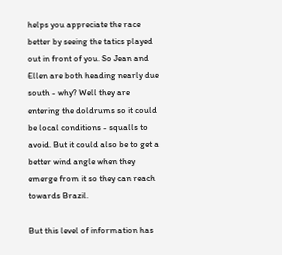helps you appreciate the race better by seeing the tatics played out in front of you. So Jean and Ellen are both heading nearly due south - why? Well they are entering the doldrums so it could be local conditions - squalls to avoid. But it could also be to get a better wind angle when they emerge from it so they can reach towards Brazil.

But this level of information has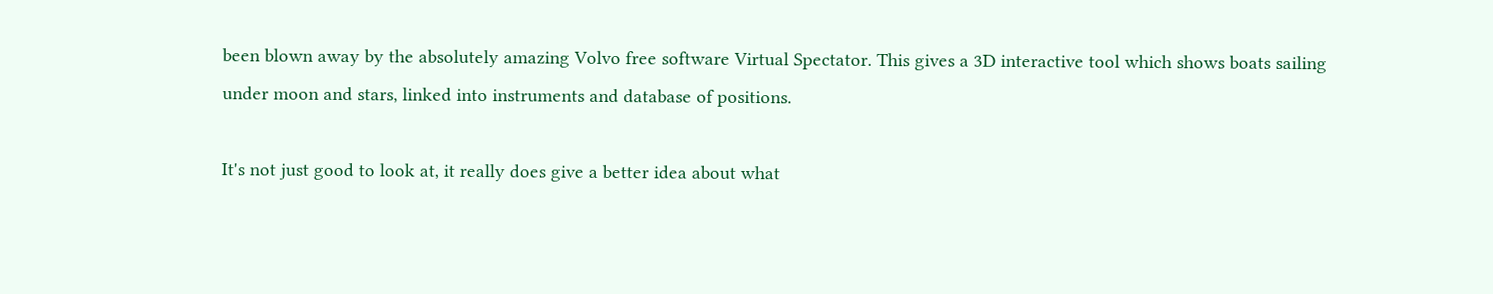been blown away by the absolutely amazing Volvo free software Virtual Spectator. This gives a 3D interactive tool which shows boats sailing under moon and stars, linked into instruments and database of positions.

It's not just good to look at, it really does give a better idea about what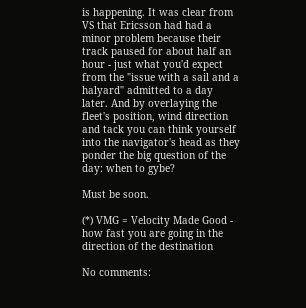is happening. It was clear from VS that Ericsson had had a minor problem because their track paused for about half an hour - just what you'd expect from the "issue with a sail and a halyard" admitted to a day later. And by overlaying the fleet's position, wind direction and tack you can think yourself into the navigator's head as they ponder the big question of the day: when to gybe?

Must be soon.

(*) VMG = Velocity Made Good - how fast you are going in the direction of the destination

No comments: